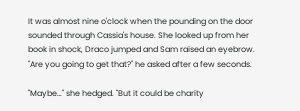It was almost nine o'clock when the pounding on the door sounded through Cassia's house. She looked up from her book in shock, Draco jumped and Sam raised an eyebrow. "Are you going to get that?" he asked after a few seconds.

"Maybe…" she hedged. "But it could be charity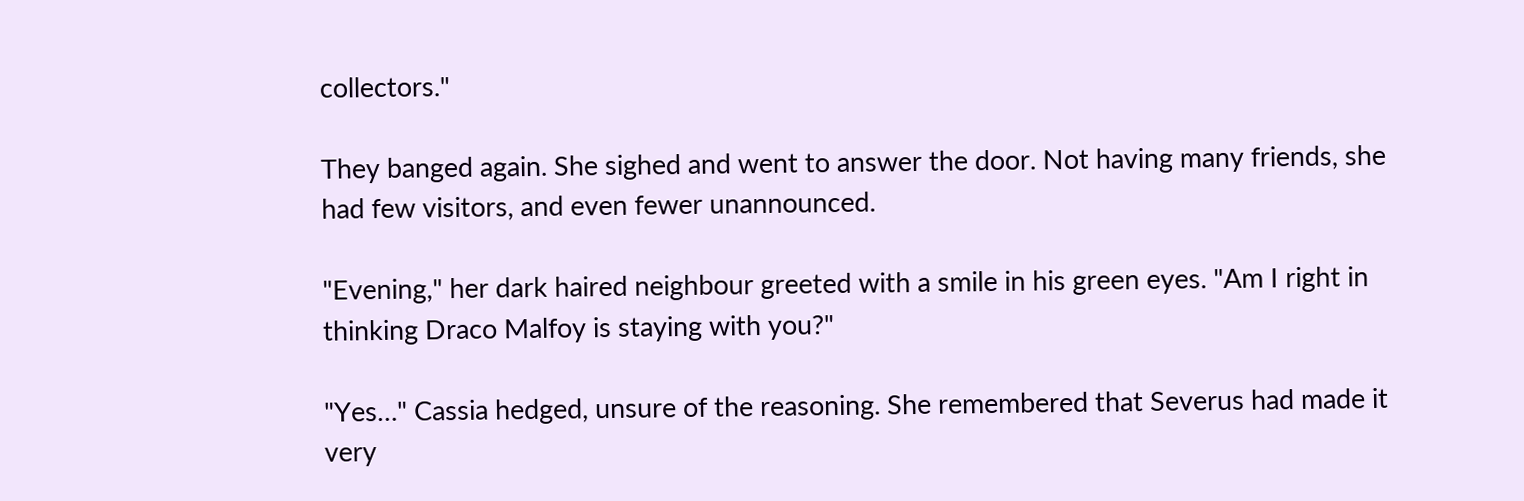collectors."

They banged again. She sighed and went to answer the door. Not having many friends, she had few visitors, and even fewer unannounced.

"Evening," her dark haired neighbour greeted with a smile in his green eyes. "Am I right in thinking Draco Malfoy is staying with you?"

"Yes…" Cassia hedged, unsure of the reasoning. She remembered that Severus had made it very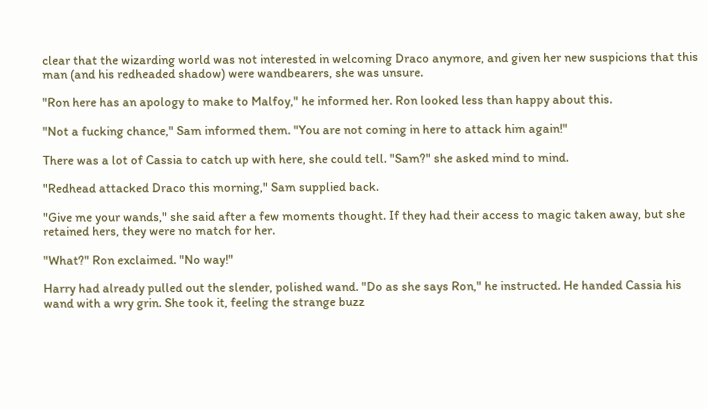clear that the wizarding world was not interested in welcoming Draco anymore, and given her new suspicions that this man (and his redheaded shadow) were wandbearers, she was unsure.

"Ron here has an apology to make to Malfoy," he informed her. Ron looked less than happy about this.

"Not a fucking chance," Sam informed them. "You are not coming in here to attack him again!"

There was a lot of Cassia to catch up with here, she could tell. "Sam?" she asked mind to mind.

"Redhead attacked Draco this morning," Sam supplied back.

"Give me your wands," she said after a few moments thought. If they had their access to magic taken away, but she retained hers, they were no match for her.

"What?" Ron exclaimed. "No way!"

Harry had already pulled out the slender, polished wand. "Do as she says Ron," he instructed. He handed Cassia his wand with a wry grin. She took it, feeling the strange buzz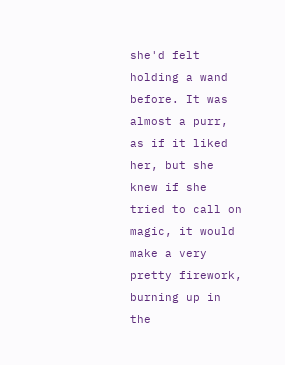she'd felt holding a wand before. It was almost a purr, as if it liked her, but she knew if she tried to call on magic, it would make a very pretty firework, burning up in the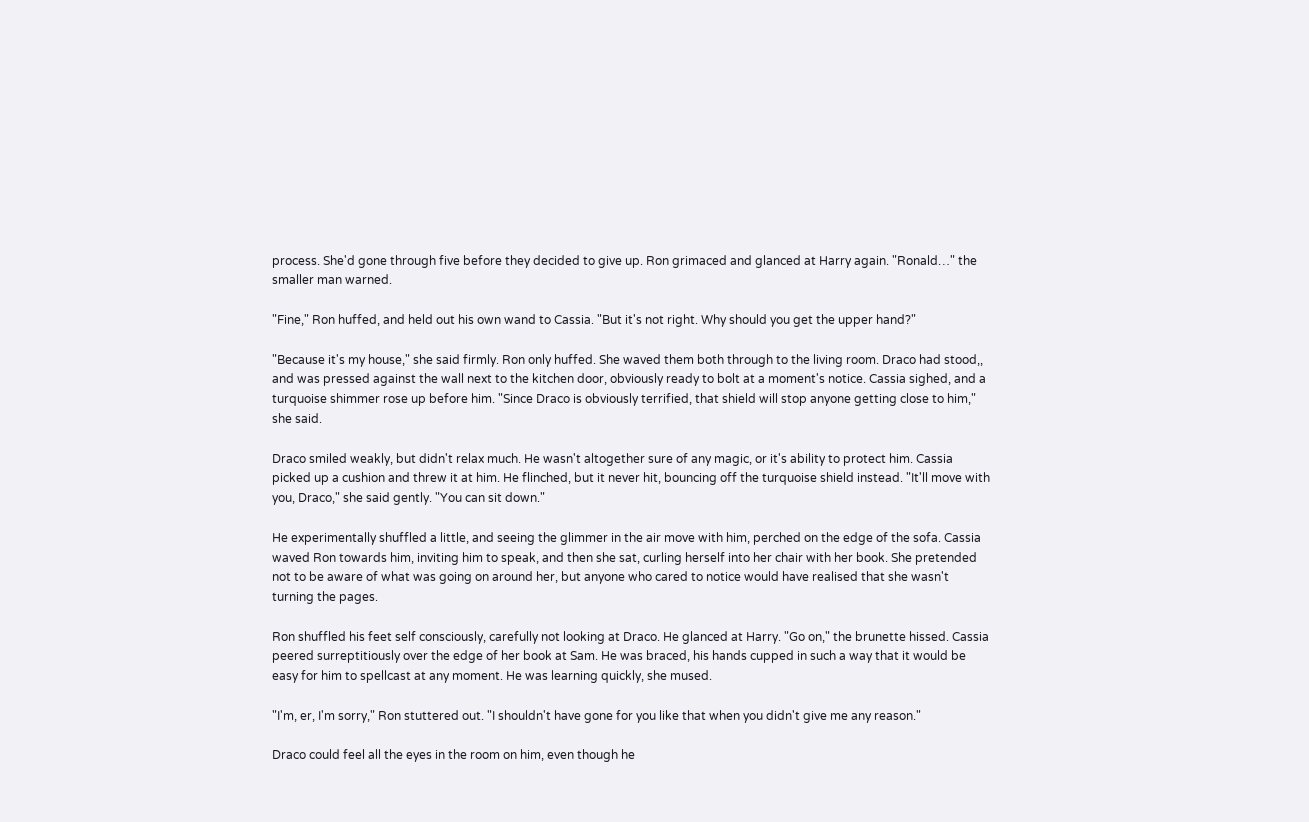process. She'd gone through five before they decided to give up. Ron grimaced and glanced at Harry again. "Ronald…" the smaller man warned.

"Fine," Ron huffed, and held out his own wand to Cassia. "But it's not right. Why should you get the upper hand?"

"Because it's my house," she said firmly. Ron only huffed. She waved them both through to the living room. Draco had stood,, and was pressed against the wall next to the kitchen door, obviously ready to bolt at a moment's notice. Cassia sighed, and a turquoise shimmer rose up before him. "Since Draco is obviously terrified, that shield will stop anyone getting close to him," she said.

Draco smiled weakly, but didn't relax much. He wasn't altogether sure of any magic, or it's ability to protect him. Cassia picked up a cushion and threw it at him. He flinched, but it never hit, bouncing off the turquoise shield instead. "It'll move with you, Draco," she said gently. "You can sit down."

He experimentally shuffled a little, and seeing the glimmer in the air move with him, perched on the edge of the sofa. Cassia waved Ron towards him, inviting him to speak, and then she sat, curling herself into her chair with her book. She pretended not to be aware of what was going on around her, but anyone who cared to notice would have realised that she wasn't turning the pages.

Ron shuffled his feet self consciously, carefully not looking at Draco. He glanced at Harry. "Go on," the brunette hissed. Cassia peered surreptitiously over the edge of her book at Sam. He was braced, his hands cupped in such a way that it would be easy for him to spellcast at any moment. He was learning quickly, she mused.

"I'm, er, I'm sorry," Ron stuttered out. "I shouldn't have gone for you like that when you didn't give me any reason."

Draco could feel all the eyes in the room on him, even though he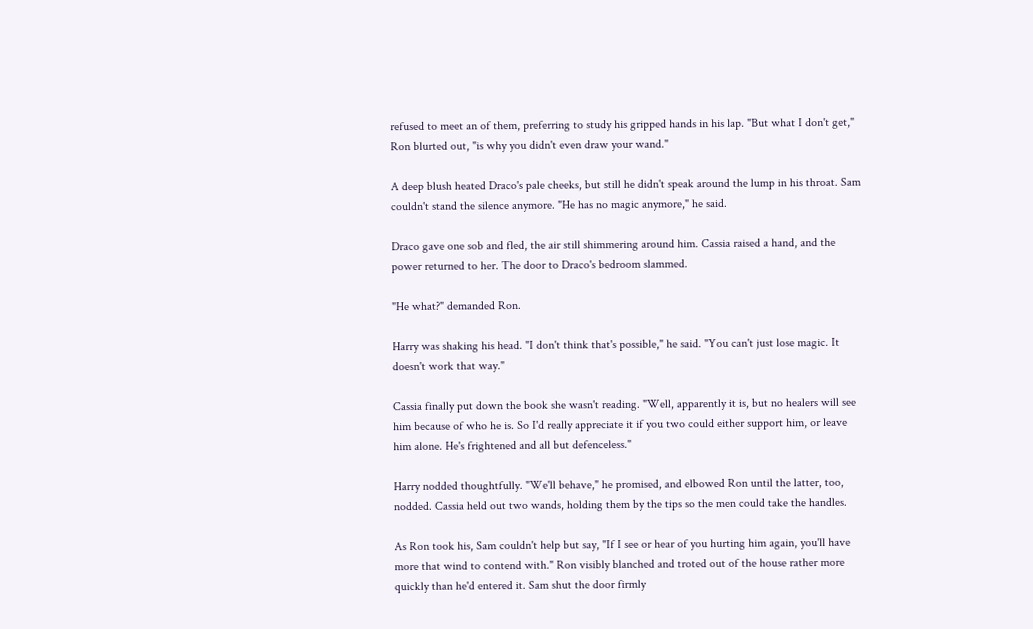refused to meet an of them, preferring to study his gripped hands in his lap. "But what I don't get," Ron blurted out, "is why you didn't even draw your wand."

A deep blush heated Draco's pale cheeks, but still he didn't speak around the lump in his throat. Sam couldn't stand the silence anymore. "He has no magic anymore," he said.

Draco gave one sob and fled, the air still shimmering around him. Cassia raised a hand, and the power returned to her. The door to Draco's bedroom slammed.

"He what?" demanded Ron.

Harry was shaking his head. "I don't think that's possible," he said. "You can't just lose magic. It doesn't work that way."

Cassia finally put down the book she wasn't reading. "Well, apparently it is, but no healers will see him because of who he is. So I'd really appreciate it if you two could either support him, or leave him alone. He's frightened and all but defenceless."

Harry nodded thoughtfully. "We'll behave," he promised, and elbowed Ron until the latter, too, nodded. Cassia held out two wands, holding them by the tips so the men could take the handles.

As Ron took his, Sam couldn't help but say, "If I see or hear of you hurting him again, you'll have more that wind to contend with." Ron visibly blanched and troted out of the house rather more quickly than he'd entered it. Sam shut the door firmly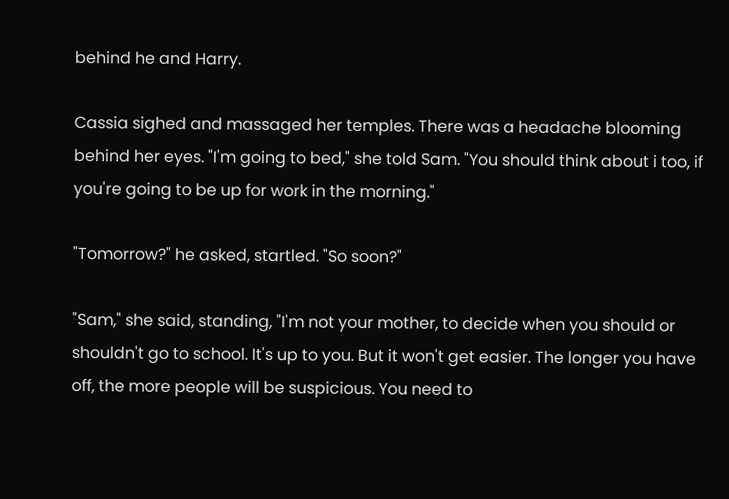behind he and Harry.

Cassia sighed and massaged her temples. There was a headache blooming behind her eyes. "I'm going to bed," she told Sam. "You should think about i too, if you're going to be up for work in the morning."

"Tomorrow?" he asked, startled. "So soon?"

"Sam," she said, standing, "I'm not your mother, to decide when you should or shouldn't go to school. It's up to you. But it won't get easier. The longer you have off, the more people will be suspicious. You need to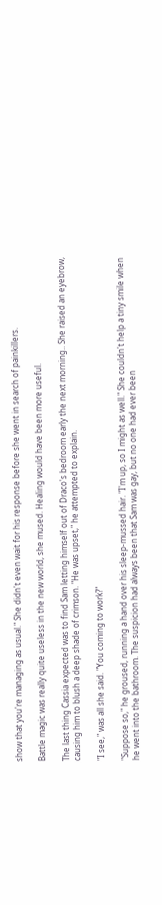show that you're managing as usual." She didn't even wait for his response before she went in search of painkillers.

Battle magic was really quite useless in the new world, she mused. Healing would have been more useful.

The last thing Cassia expected was to find Sam letting himself out of Draco's bedroom early the next morning.. She raised an eyebrow, causing him to blush a deep shade of crimson. "He was upset," he attempted to explain.

"I see," was all she said. "You coming to work?"

"Suppose so," he groused, running a hand over his sleep-mussed hair. "I'm up, so I might as well." She couldn't help a tiny smile when he went into the bathroom. The suspicion had always been that Sam was gay, but no one had ever been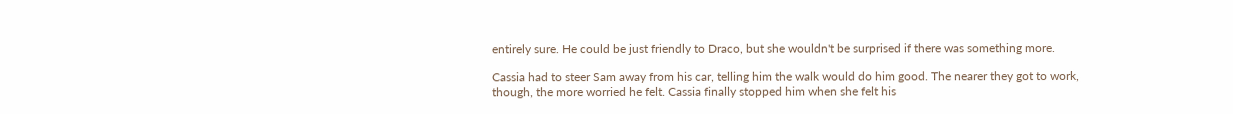entirely sure. He could be just friendly to Draco, but she wouldn't be surprised if there was something more.

Cassia had to steer Sam away from his car, telling him the walk would do him good. The nearer they got to work, though, the more worried he felt. Cassia finally stopped him when she felt his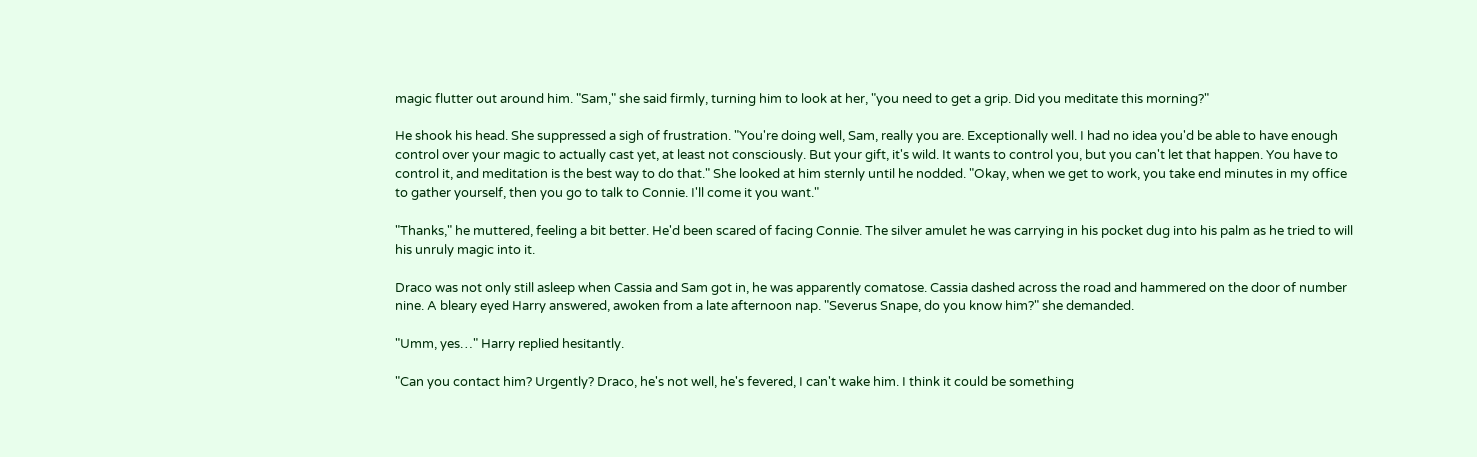magic flutter out around him. "Sam," she said firmly, turning him to look at her, "you need to get a grip. Did you meditate this morning?"

He shook his head. She suppressed a sigh of frustration. "You're doing well, Sam, really you are. Exceptionally well. I had no idea you'd be able to have enough control over your magic to actually cast yet, at least not consciously. But your gift, it's wild. It wants to control you, but you can't let that happen. You have to control it, and meditation is the best way to do that." She looked at him sternly until he nodded. "Okay, when we get to work, you take end minutes in my office to gather yourself, then you go to talk to Connie. I'll come it you want."

"Thanks," he muttered, feeling a bit better. He'd been scared of facing Connie. The silver amulet he was carrying in his pocket dug into his palm as he tried to will his unruly magic into it.

Draco was not only still asleep when Cassia and Sam got in, he was apparently comatose. Cassia dashed across the road and hammered on the door of number nine. A bleary eyed Harry answered, awoken from a late afternoon nap. "Severus Snape, do you know him?" she demanded.

"Umm, yes…" Harry replied hesitantly.

"Can you contact him? Urgently? Draco, he's not well, he's fevered, I can't wake him. I think it could be something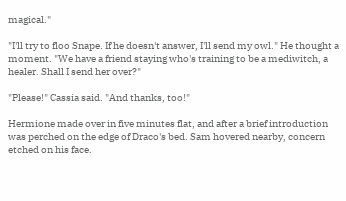magical."

"I'll try to floo Snape. If he doesn't answer, I'll send my owl." He thought a moment. "We have a friend staying who's training to be a mediwitch, a healer. Shall I send her over?"

"Please!" Cassia said. "And thanks, too!"

Hermione made over in five minutes flat, and after a brief introduction was perched on the edge of Draco's bed. Sam hovered nearby, concern etched on his face.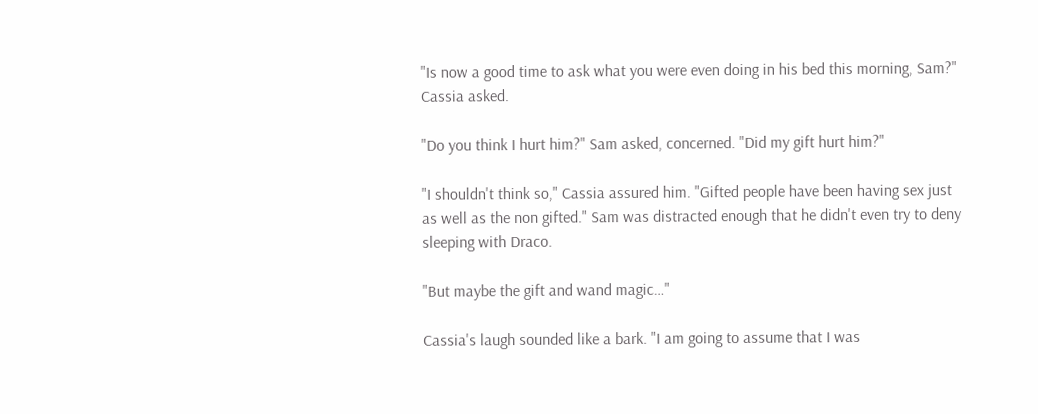"Is now a good time to ask what you were even doing in his bed this morning, Sam?" Cassia asked.

"Do you think I hurt him?" Sam asked, concerned. "Did my gift hurt him?"

"I shouldn't think so," Cassia assured him. "Gifted people have been having sex just as well as the non gifted." Sam was distracted enough that he didn't even try to deny sleeping with Draco.

"But maybe the gift and wand magic…"

Cassia's laugh sounded like a bark. "I am going to assume that I was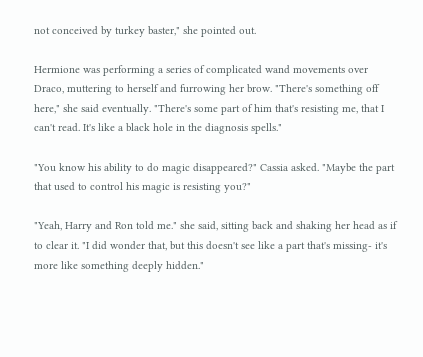not conceived by turkey baster," she pointed out.

Hermione was performing a series of complicated wand movements over Draco, muttering to herself and furrowing her brow. "There's something off here," she said eventually. "There's some part of him that's resisting me, that I can't read. It's like a black hole in the diagnosis spells."

"You know his ability to do magic disappeared?" Cassia asked. "Maybe the part that used to control his magic is resisting you?"

"Yeah, Harry and Ron told me." she said, sitting back and shaking her head as if to clear it. "I did wonder that, but this doesn't see like a part that's missing- it's more like something deeply hidden."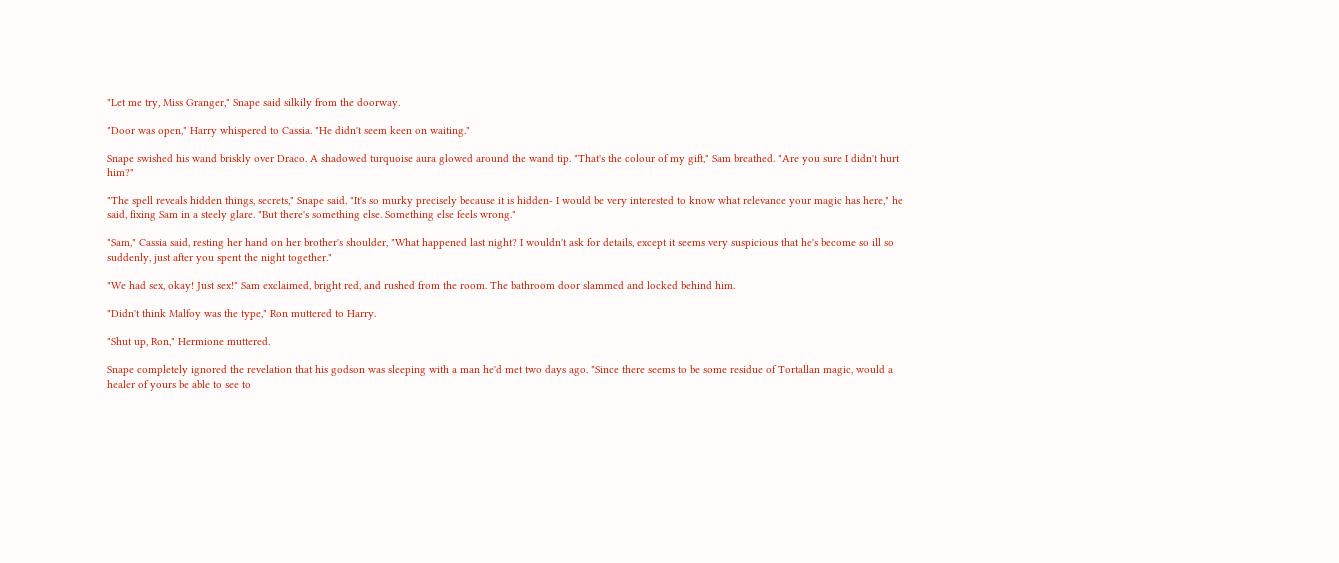"Let me try, Miss Granger," Snape said silkily from the doorway.

"Door was open," Harry whispered to Cassia. "He didn't seem keen on waiting."

Snape swished his wand briskly over Draco. A shadowed turquoise aura glowed around the wand tip. "That's the colour of my gift," Sam breathed. "Are you sure I didn't hurt him?"

"The spell reveals hidden things, secrets," Snape said. "It's so murky precisely because it is hidden- I would be very interested to know what relevance your magic has here," he said, fixing Sam in a steely glare. "But there's something else. Something else feels wrong."

"Sam," Cassia said, resting her hand on her brother's shoulder, "What happened last night? I wouldn't ask for details, except it seems very suspicious that he's become so ill so suddenly, just after you spent the night together."

"We had sex, okay! Just sex!" Sam exclaimed, bright red, and rushed from the room. The bathroom door slammed and locked behind him.

"Didn't think Malfoy was the type," Ron muttered to Harry.

"Shut up, Ron," Hermione muttered.

Snape completely ignored the revelation that his godson was sleeping with a man he'd met two days ago. "Since there seems to be some residue of Tortallan magic, would a healer of yours be able to see to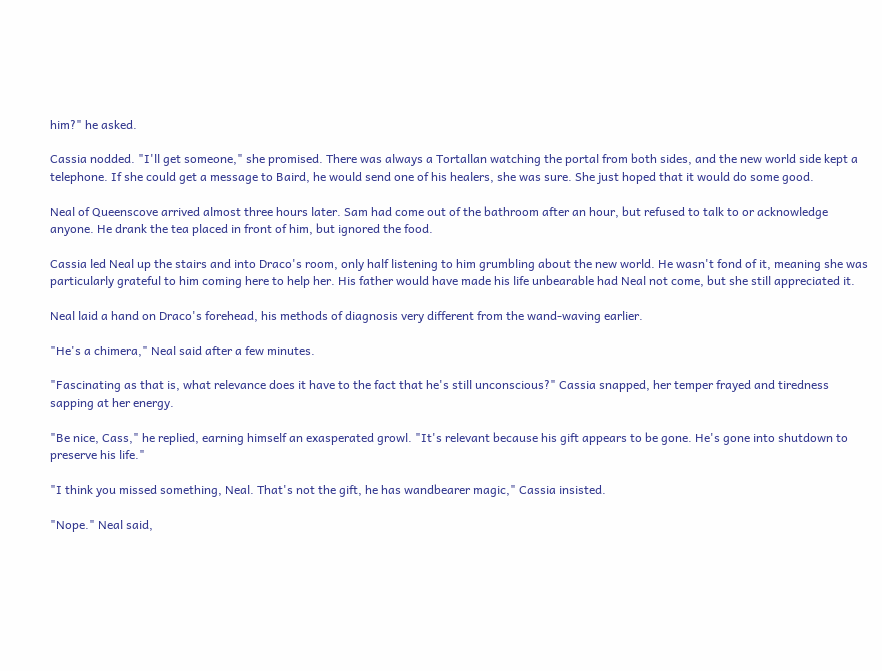him?" he asked.

Cassia nodded. "I'll get someone," she promised. There was always a Tortallan watching the portal from both sides, and the new world side kept a telephone. If she could get a message to Baird, he would send one of his healers, she was sure. She just hoped that it would do some good.

Neal of Queenscove arrived almost three hours later. Sam had come out of the bathroom after an hour, but refused to talk to or acknowledge anyone. He drank the tea placed in front of him, but ignored the food.

Cassia led Neal up the stairs and into Draco's room, only half listening to him grumbling about the new world. He wasn't fond of it, meaning she was particularly grateful to him coming here to help her. His father would have made his life unbearable had Neal not come, but she still appreciated it.

Neal laid a hand on Draco's forehead, his methods of diagnosis very different from the wand-waving earlier.

"He's a chimera," Neal said after a few minutes.

"Fascinating as that is, what relevance does it have to the fact that he's still unconscious?" Cassia snapped, her temper frayed and tiredness sapping at her energy.

"Be nice, Cass," he replied, earning himself an exasperated growl. "It's relevant because his gift appears to be gone. He's gone into shutdown to preserve his life."

"I think you missed something, Neal. That's not the gift, he has wandbearer magic," Cassia insisted.

"Nope." Neal said,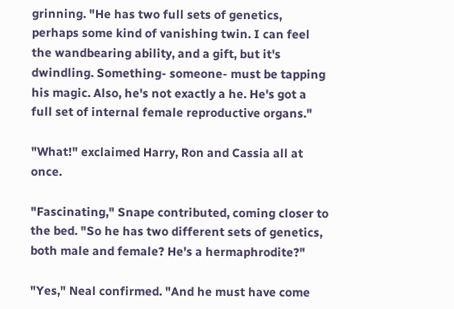grinning. "He has two full sets of genetics, perhaps some kind of vanishing twin. I can feel the wandbearing ability, and a gift, but it's dwindling. Something- someone- must be tapping his magic. Also, he's not exactly a he. He's got a full set of internal female reproductive organs."

"What!" exclaimed Harry, Ron and Cassia all at once.

"Fascinating," Snape contributed, coming closer to the bed. "So he has two different sets of genetics, both male and female? He's a hermaphrodite?"

"Yes," Neal confirmed. "And he must have come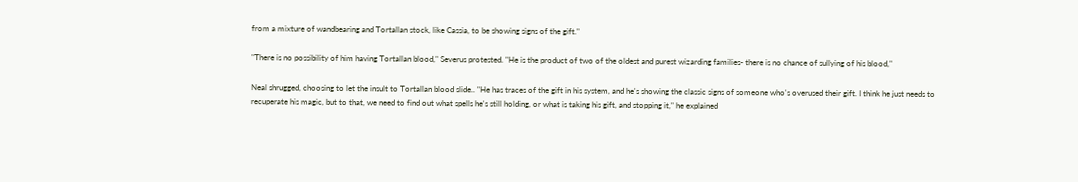from a mixture of wandbearing and Tortallan stock, like Cassia, to be showing signs of the gift."

"There is no possibility of him having Tortallan blood," Severus protested. "He is the product of two of the oldest and purest wizarding families- there is no chance of sullying of his blood,"

Neal shrugged, choosing to let the insult to Tortallan blood slide.. "He has traces of the gift in his system, and he's showing the classic signs of someone who's overused their gift. I think he just needs to recuperate his magic, but to that, we need to find out what spells he's still holding, or what is taking his gift, and stopping it," he explained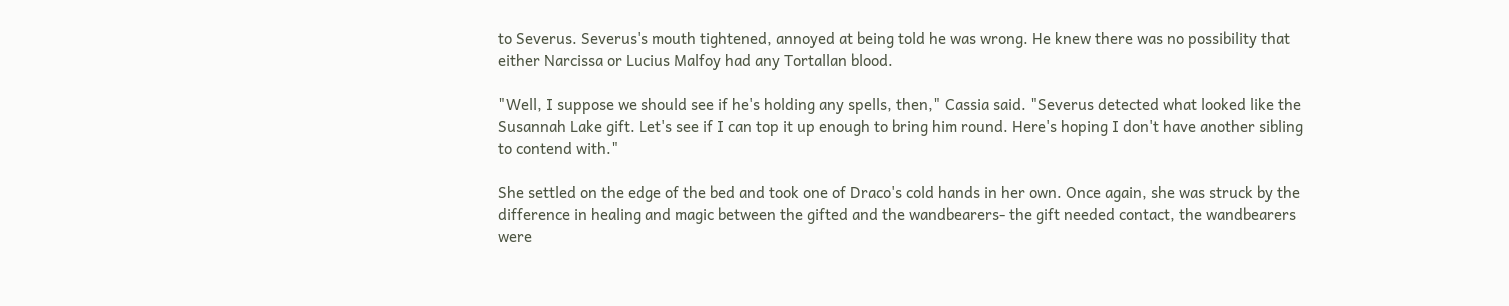to Severus. Severus's mouth tightened, annoyed at being told he was wrong. He knew there was no possibility that either Narcissa or Lucius Malfoy had any Tortallan blood.

"Well, I suppose we should see if he's holding any spells, then," Cassia said. "Severus detected what looked like the Susannah Lake gift. Let's see if I can top it up enough to bring him round. Here's hoping I don't have another sibling to contend with."

She settled on the edge of the bed and took one of Draco's cold hands in her own. Once again, she was struck by the difference in healing and magic between the gifted and the wandbearers- the gift needed contact, the wandbearers were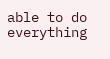able to do everything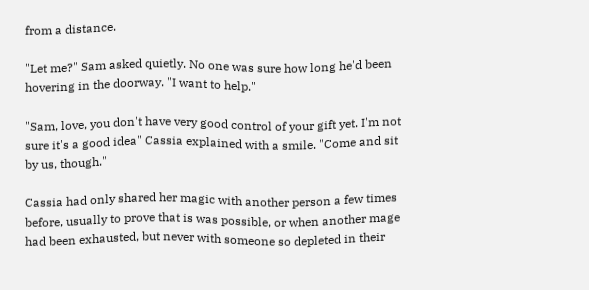from a distance.

"Let me?" Sam asked quietly. No one was sure how long he'd been hovering in the doorway. "I want to help."

"Sam, love, you don't have very good control of your gift yet. I'm not sure it's a good idea" Cassia explained with a smile. "Come and sit by us, though."

Cassia had only shared her magic with another person a few times before, usually to prove that is was possible, or when another mage had been exhausted, but never with someone so depleted in their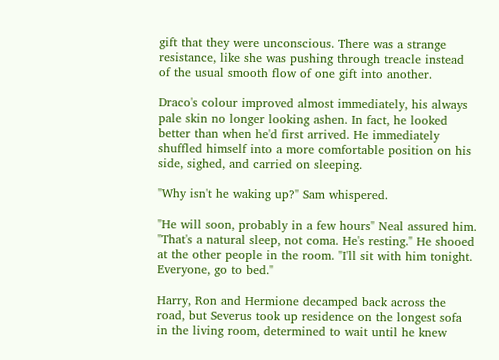gift that they were unconscious. There was a strange resistance, like she was pushing through treacle instead of the usual smooth flow of one gift into another.

Draco's colour improved almost immediately, his always pale skin no longer looking ashen. In fact, he looked better than when he'd first arrived. He immediately shuffled himself into a more comfortable position on his side, sighed, and carried on sleeping.

"Why isn't he waking up?" Sam whispered.

"He will soon, probably in a few hours" Neal assured him. "That's a natural sleep, not coma. He's resting." He shooed at the other people in the room. "I'll sit with him tonight. Everyone, go to bed."

Harry, Ron and Hermione decamped back across the road, but Severus took up residence on the longest sofa in the living room, determined to wait until he knew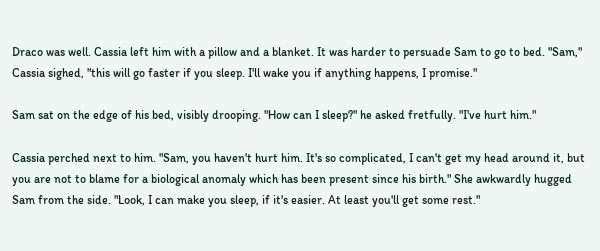Draco was well. Cassia left him with a pillow and a blanket. It was harder to persuade Sam to go to bed. "Sam," Cassia sighed, "this will go faster if you sleep. I'll wake you if anything happens, I promise."

Sam sat on the edge of his bed, visibly drooping. "How can I sleep?" he asked fretfully. "I've hurt him."

Cassia perched next to him. "Sam, you haven't hurt him. It's so complicated, I can't get my head around it, but you are not to blame for a biological anomaly which has been present since his birth." She awkwardly hugged Sam from the side. "Look, I can make you sleep, if it's easier. At least you'll get some rest."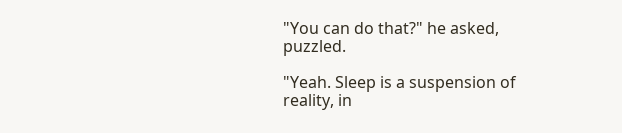"You can do that?" he asked, puzzled.

"Yeah. Sleep is a suspension of reality, in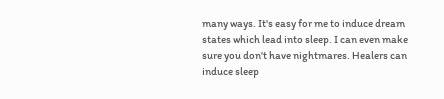many ways. It's easy for me to induce dream states which lead into sleep. I can even make sure you don't have nightmares. Healers can induce sleep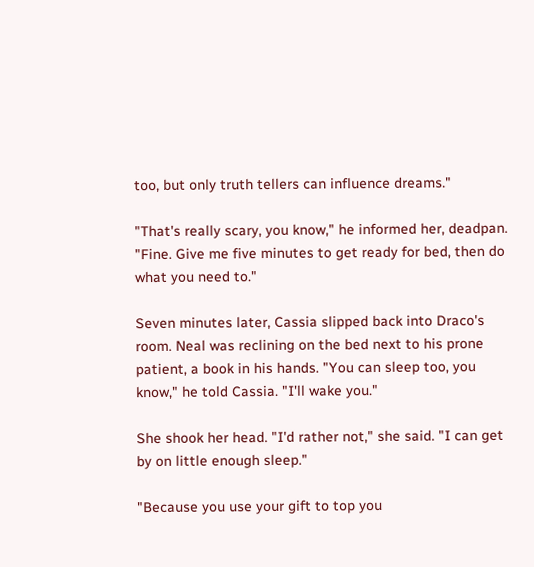too, but only truth tellers can influence dreams."

"That's really scary, you know," he informed her, deadpan. "Fine. Give me five minutes to get ready for bed, then do what you need to."

Seven minutes later, Cassia slipped back into Draco's room. Neal was reclining on the bed next to his prone patient, a book in his hands. "You can sleep too, you know," he told Cassia. "I'll wake you."

She shook her head. "I'd rather not," she said. "I can get by on little enough sleep."

"Because you use your gift to top you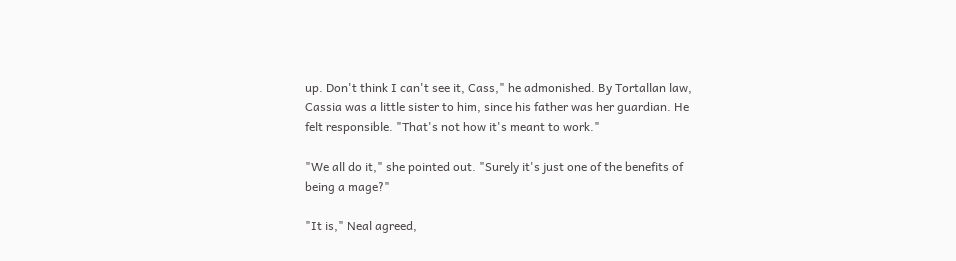up. Don't think I can't see it, Cass," he admonished. By Tortallan law, Cassia was a little sister to him, since his father was her guardian. He felt responsible. "That's not how it's meant to work."

"We all do it," she pointed out. "Surely it's just one of the benefits of being a mage?"

"It is," Neal agreed,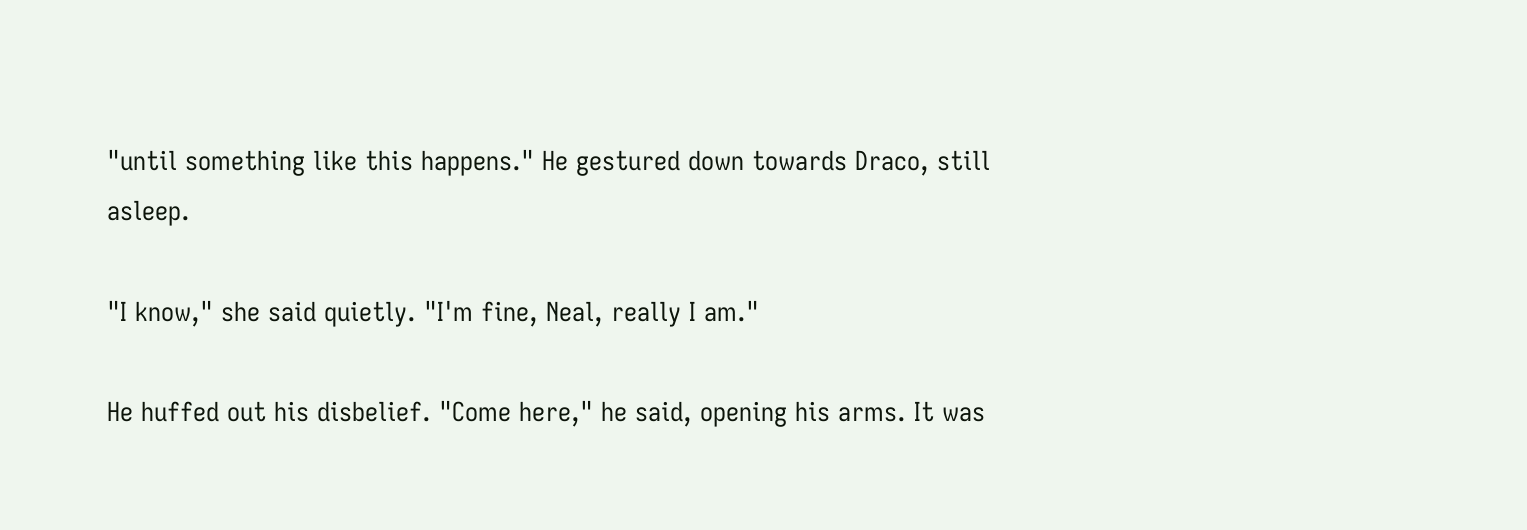"until something like this happens." He gestured down towards Draco, still asleep.

"I know," she said quietly. "I'm fine, Neal, really I am."

He huffed out his disbelief. "Come here," he said, opening his arms. It was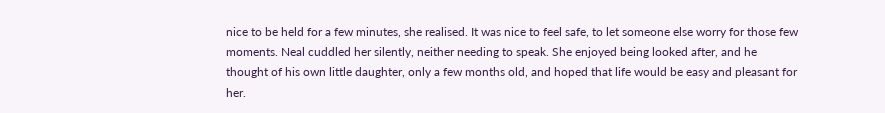nice to be held for a few minutes, she realised. It was nice to feel safe, to let someone else worry for those few moments. Neal cuddled her silently, neither needing to speak. She enjoyed being looked after, and he thought of his own little daughter, only a few months old, and hoped that life would be easy and pleasant for her.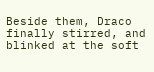Beside them, Draco finally stirred, and blinked at the soft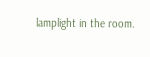lamplight in the room.